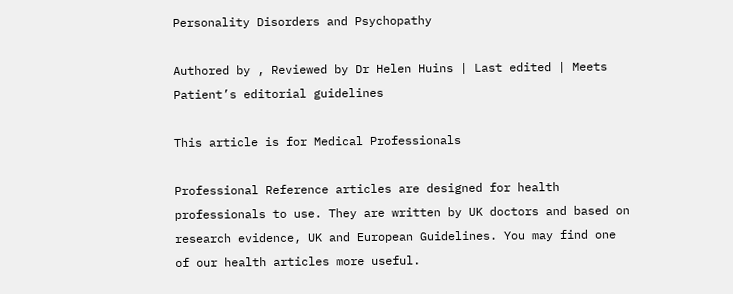Personality Disorders and Psychopathy

Authored by , Reviewed by Dr Helen Huins | Last edited | Meets Patient’s editorial guidelines

This article is for Medical Professionals

Professional Reference articles are designed for health professionals to use. They are written by UK doctors and based on research evidence, UK and European Guidelines. You may find one of our health articles more useful.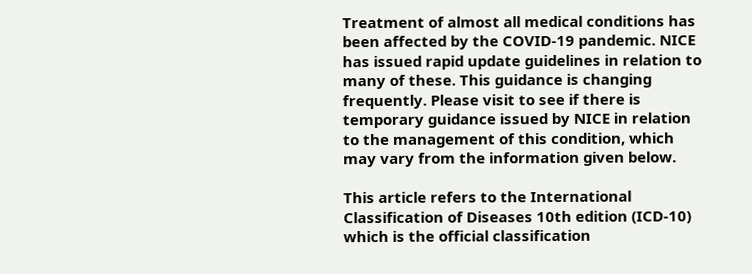Treatment of almost all medical conditions has been affected by the COVID-19 pandemic. NICE has issued rapid update guidelines in relation to many of these. This guidance is changing frequently. Please visit to see if there is temporary guidance issued by NICE in relation to the management of this condition, which may vary from the information given below.

This article refers to the International Classification of Diseases 10th edition (ICD-10) which is the official classification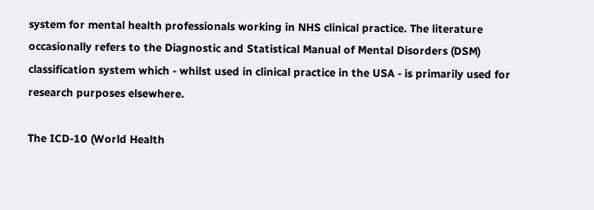system for mental health professionals working in NHS clinical practice. The literature occasionally refers to the Diagnostic and Statistical Manual of Mental Disorders (DSM) classification system which - whilst used in clinical practice in the USA - is primarily used for research purposes elsewhere.

The ICD-10 (World Health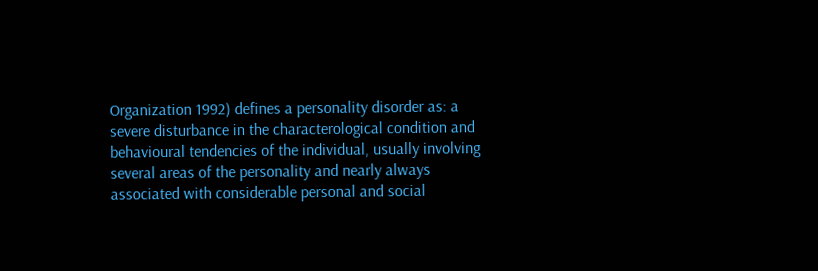Organization 1992) defines a personality disorder as: a severe disturbance in the characterological condition and behavioural tendencies of the individual, usually involving several areas of the personality and nearly always associated with considerable personal and social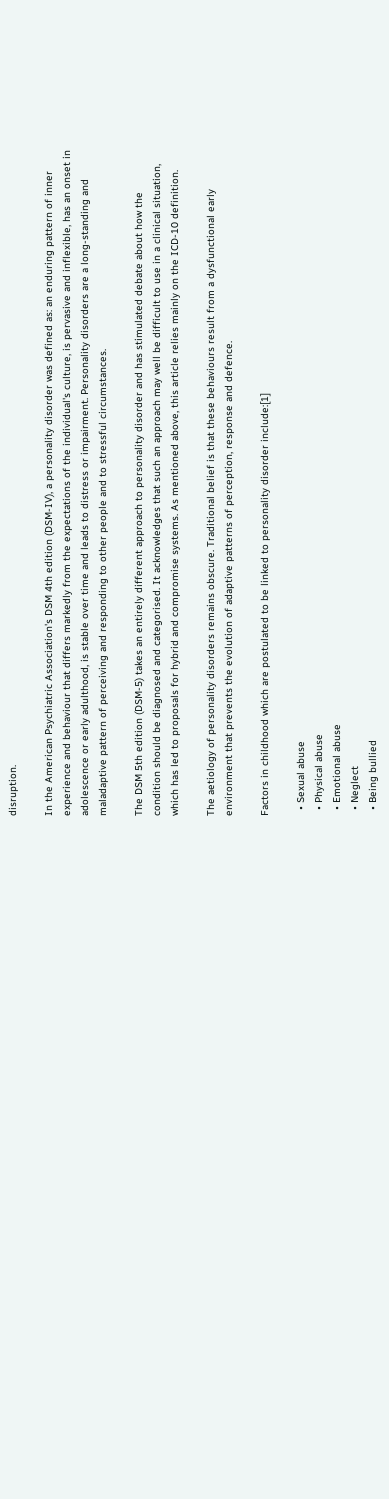disruption.

In the American Psychiatric Association's DSM 4th edition (DSM-IV), a personality disorder was defined as: an enduring pattern of inner experience and behaviour that differs markedly from the expectations of the individual's culture, is pervasive and inflexible, has an onset in adolescence or early adulthood, is stable over time and leads to distress or impairment. Personality disorders are a long-standing and maladaptive pattern of perceiving and responding to other people and to stressful circumstances.

The DSM 5th edition (DSM-5) takes an entirely different approach to personality disorder and has stimulated debate about how the condition should be diagnosed and categorised. It acknowledges that such an approach may well be difficult to use in a clinical situation, which has led to proposals for hybrid and compromise systems. As mentioned above, this article relies mainly on the ICD-10 definition.

The aetiology of personality disorders remains obscure. Traditional belief is that these behaviours result from a dysfunctional early environment that prevents the evolution of adaptive patterns of perception, response and defence.

Factors in childhood which are postulated to be linked to personality disorder include:[1]

  • Sexual abuse
  • Physical abuse
  • Emotional abuse
  • Neglect
  • Being bullied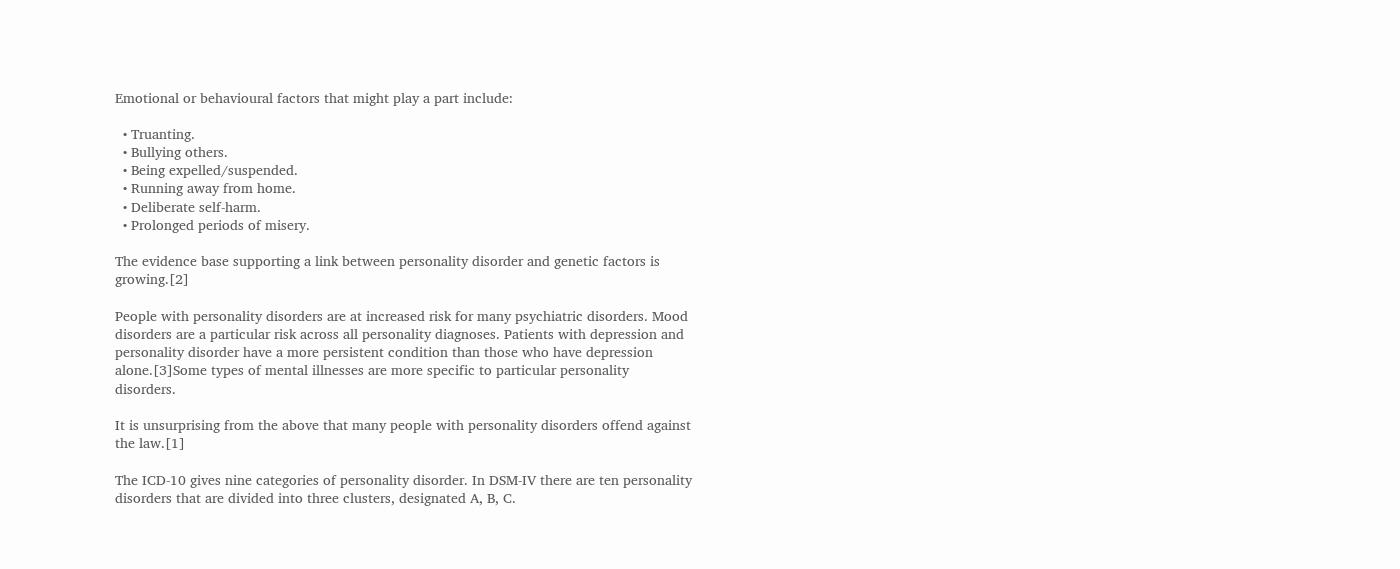Emotional or behavioural factors that might play a part include:

  • Truanting.
  • Bullying others.
  • Being expelled/suspended.
  • Running away from home.
  • Deliberate self-harm.
  • Prolonged periods of misery.

The evidence base supporting a link between personality disorder and genetic factors is growing.[2]

People with personality disorders are at increased risk for many psychiatric disorders. Mood disorders are a particular risk across all personality diagnoses. Patients with depression and personality disorder have a more persistent condition than those who have depression alone.[3]Some types of mental illnesses are more specific to particular personality disorders.

It is unsurprising from the above that many people with personality disorders offend against the law.[1]

The ICD-10 gives nine categories of personality disorder. In DSM-IV there are ten personality disorders that are divided into three clusters, designated A, B, C.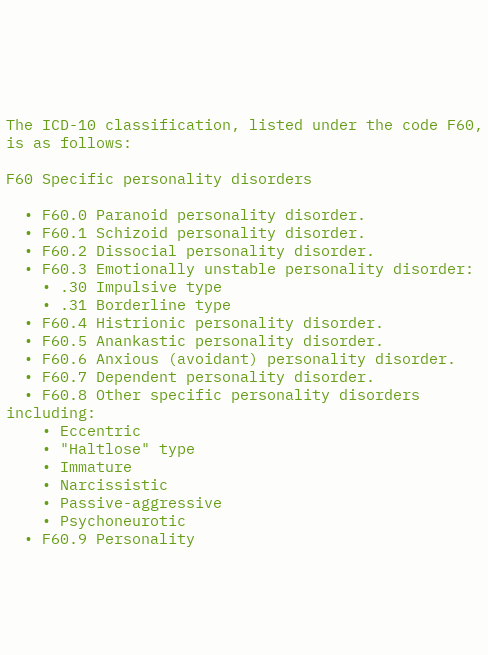The ICD-10 classification, listed under the code F60, is as follows:

F60 Specific personality disorders

  • F60.0 Paranoid personality disorder.
  • F60.1 Schizoid personality disorder.
  • F60.2 Dissocial personality disorder.
  • F60.3 Emotionally unstable personality disorder:
    • .30 Impulsive type
    • .31 Borderline type
  • F60.4 Histrionic personality disorder.
  • F60.5 Anankastic personality disorder.
  • F60.6 Anxious (avoidant) personality disorder.
  • F60.7 Dependent personality disorder.
  • F60.8 Other specific personality disorders including:
    • Eccentric
    • "Haltlose" type
    • Immature
    • Narcissistic
    • Passive-aggressive
    • Psychoneurotic
  • F60.9 Personality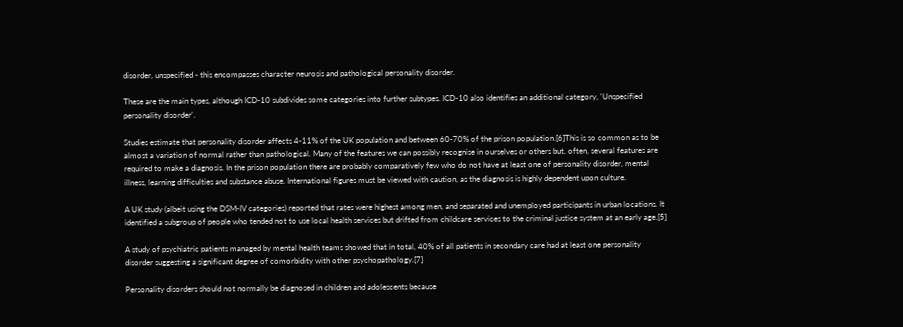disorder, unspecified - this encompasses character neurosis and pathological personality disorder.

These are the main types, although ICD-10 subdivides some categories into further subtypes. ICD-10 also identifies an additional category, 'Unspecified personality disorder'.

Studies estimate that personality disorder affects 4-11% of the UK population and between 60-70% of the prison population.[6]This is so common as to be almost a variation of normal rather than pathological. Many of the features we can possibly recognise in ourselves or others but, often, several features are required to make a diagnosis. In the prison population there are probably comparatively few who do not have at least one of personality disorder, mental illness, learning difficulties and substance abuse. International figures must be viewed with caution, as the diagnosis is highly dependent upon culture.

A UK study (albeit using the DSM-IV categories) reported that rates were highest among men, and separated and unemployed participants in urban locations. It identified a subgroup of people who tended not to use local health services but drifted from childcare services to the criminal justice system at an early age.[5]

A study of psychiatric patients managed by mental health teams showed that in total, 40% of all patients in secondary care had at least one personality disorder suggesting a significant degree of comorbidity with other psychopathology.[7]

Personality disorders should not normally be diagnosed in children and adolescents because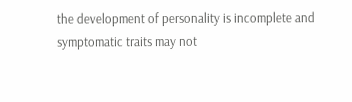the development of personality is incomplete and symptomatic traits may not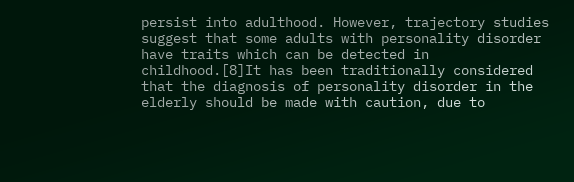persist into adulthood. However, trajectory studies suggest that some adults with personality disorder have traits which can be detected in childhood.[8]It has been traditionally considered that the diagnosis of personality disorder in the elderly should be made with caution, due to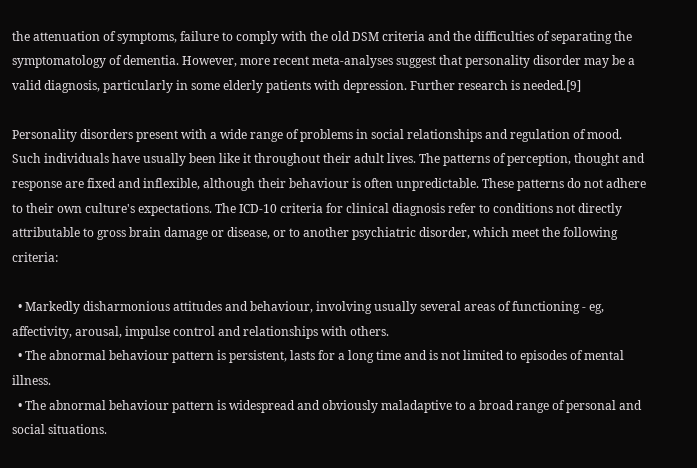the attenuation of symptoms, failure to comply with the old DSM criteria and the difficulties of separating the symptomatology of dementia. However, more recent meta-analyses suggest that personality disorder may be a valid diagnosis, particularly in some elderly patients with depression. Further research is needed.[9]

Personality disorders present with a wide range of problems in social relationships and regulation of mood. Such individuals have usually been like it throughout their adult lives. The patterns of perception, thought and response are fixed and inflexible, although their behaviour is often unpredictable. These patterns do not adhere to their own culture's expectations. The ICD-10 criteria for clinical diagnosis refer to conditions not directly attributable to gross brain damage or disease, or to another psychiatric disorder, which meet the following criteria:

  • Markedly disharmonious attitudes and behaviour, involving usually several areas of functioning - eg, affectivity, arousal, impulse control and relationships with others.
  • The abnormal behaviour pattern is persistent, lasts for a long time and is not limited to episodes of mental illness.
  • The abnormal behaviour pattern is widespread and obviously maladaptive to a broad range of personal and social situations.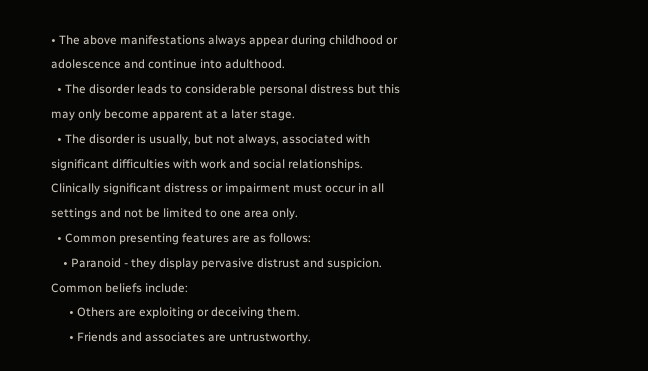• The above manifestations always appear during childhood or adolescence and continue into adulthood.
  • The disorder leads to considerable personal distress but this may only become apparent at a later stage.
  • The disorder is usually, but not always, associated with significant difficulties with work and social relationships. Clinically significant distress or impairment must occur in all settings and not be limited to one area only.
  • Common presenting features are as follows:
    • Paranoid - they display pervasive distrust and suspicion. Common beliefs include:
      • Others are exploiting or deceiving them.
      • Friends and associates are untrustworthy.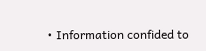• Information confided to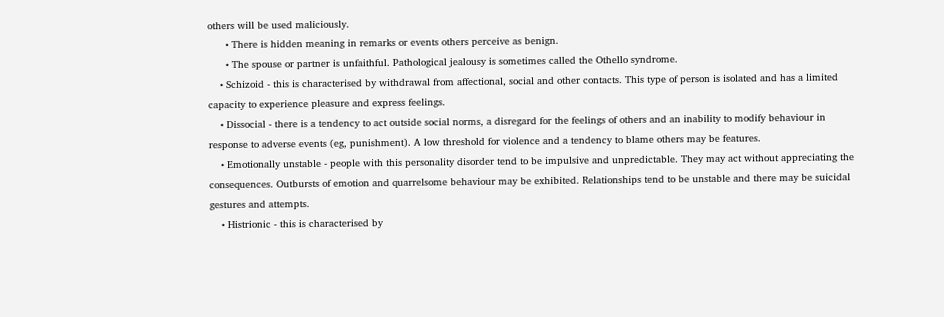others will be used maliciously.
      • There is hidden meaning in remarks or events others perceive as benign.
      • The spouse or partner is unfaithful. Pathological jealousy is sometimes called the Othello syndrome.
    • Schizoid - this is characterised by withdrawal from affectional, social and other contacts. This type of person is isolated and has a limited capacity to experience pleasure and express feelings.
    • Dissocial - there is a tendency to act outside social norms, a disregard for the feelings of others and an inability to modify behaviour in response to adverse events (eg, punishment). A low threshold for violence and a tendency to blame others may be features.
    • Emotionally unstable - people with this personality disorder tend to be impulsive and unpredictable. They may act without appreciating the consequences. Outbursts of emotion and quarrelsome behaviour may be exhibited. Relationships tend to be unstable and there may be suicidal gestures and attempts.
    • Histrionic - this is characterised by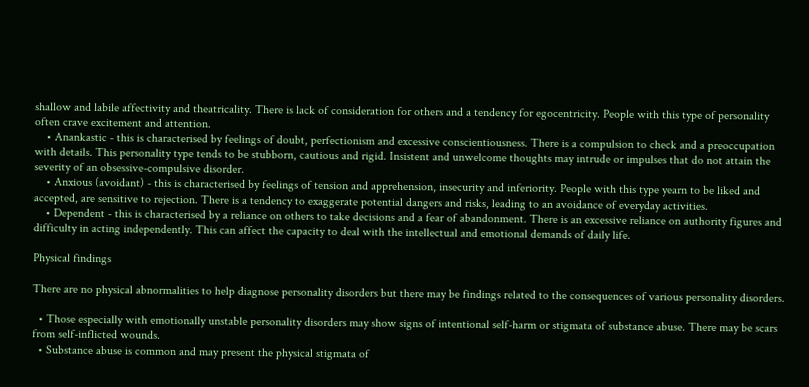shallow and labile affectivity and theatricality. There is lack of consideration for others and a tendency for egocentricity. People with this type of personality often crave excitement and attention.
    • Anankastic - this is characterised by feelings of doubt, perfectionism and excessive conscientiousness. There is a compulsion to check and a preoccupation with details. This personality type tends to be stubborn, cautious and rigid. Insistent and unwelcome thoughts may intrude or impulses that do not attain the severity of an obsessive-compulsive disorder.
    • Anxious (avoidant) - this is characterised by feelings of tension and apprehension, insecurity and inferiority. People with this type yearn to be liked and accepted, are sensitive to rejection. There is a tendency to exaggerate potential dangers and risks, leading to an avoidance of everyday activities.
    • Dependent - this is characterised by a reliance on others to take decisions and a fear of abandonment. There is an excessive reliance on authority figures and difficulty in acting independently. This can affect the capacity to deal with the intellectual and emotional demands of daily life.

Physical findings

There are no physical abnormalities to help diagnose personality disorders but there may be findings related to the consequences of various personality disorders.

  • Those especially with emotionally unstable personality disorders may show signs of intentional self-harm or stigmata of substance abuse. There may be scars from self-inflicted wounds.
  • Substance abuse is common and may present the physical stigmata of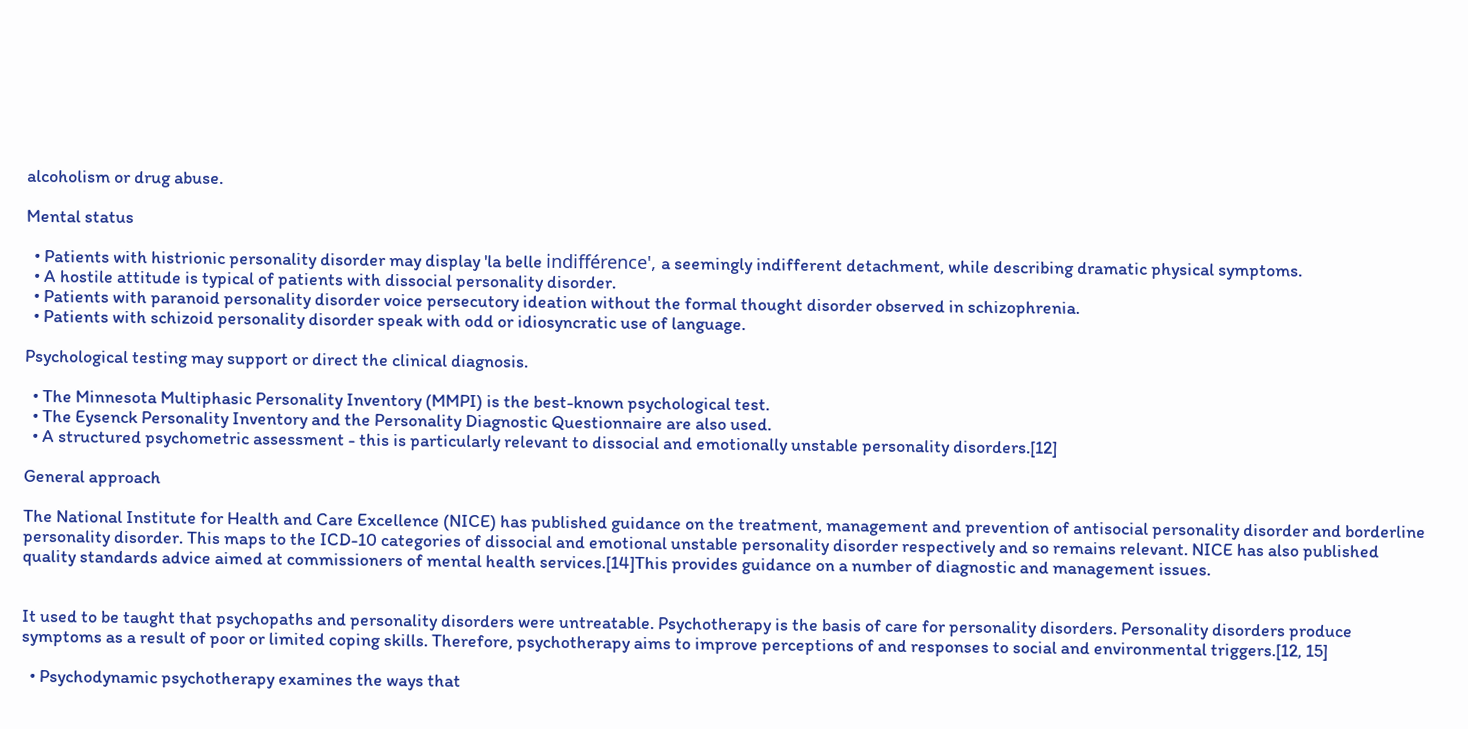alcoholism or drug abuse.

Mental status

  • Patients with histrionic personality disorder may display 'la belle indifférence', a seemingly indifferent detachment, while describing dramatic physical symptoms.
  • A hostile attitude is typical of patients with dissocial personality disorder.
  • Patients with paranoid personality disorder voice persecutory ideation without the formal thought disorder observed in schizophrenia.
  • Patients with schizoid personality disorder speak with odd or idiosyncratic use of language.

Psychological testing may support or direct the clinical diagnosis.

  • The Minnesota Multiphasic Personality Inventory (MMPI) is the best-known psychological test.
  • The Eysenck Personality Inventory and the Personality Diagnostic Questionnaire are also used.
  • A structured psychometric assessment - this is particularly relevant to dissocial and emotionally unstable personality disorders.[12]

General approach

The National Institute for Health and Care Excellence (NICE) has published guidance on the treatment, management and prevention of antisocial personality disorder and borderline personality disorder. This maps to the ICD-10 categories of dissocial and emotional unstable personality disorder respectively and so remains relevant. NICE has also published quality standards advice aimed at commissioners of mental health services.[14]This provides guidance on a number of diagnostic and management issues.


It used to be taught that psychopaths and personality disorders were untreatable. Psychotherapy is the basis of care for personality disorders. Personality disorders produce symptoms as a result of poor or limited coping skills. Therefore, psychotherapy aims to improve perceptions of and responses to social and environmental triggers.[12, 15]

  • Psychodynamic psychotherapy examines the ways that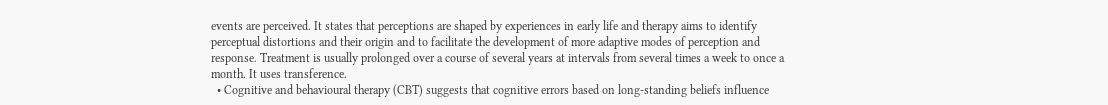events are perceived. It states that perceptions are shaped by experiences in early life and therapy aims to identify perceptual distortions and their origin and to facilitate the development of more adaptive modes of perception and response. Treatment is usually prolonged over a course of several years at intervals from several times a week to once a month. It uses transference.
  • Cognitive and behavioural therapy (CBT) suggests that cognitive errors based on long-standing beliefs influence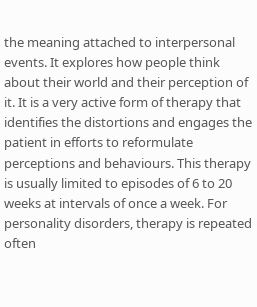the meaning attached to interpersonal events. It explores how people think about their world and their perception of it. It is a very active form of therapy that identifies the distortions and engages the patient in efforts to reformulate perceptions and behaviours. This therapy is usually limited to episodes of 6 to 20 weeks at intervals of once a week. For personality disorders, therapy is repeated often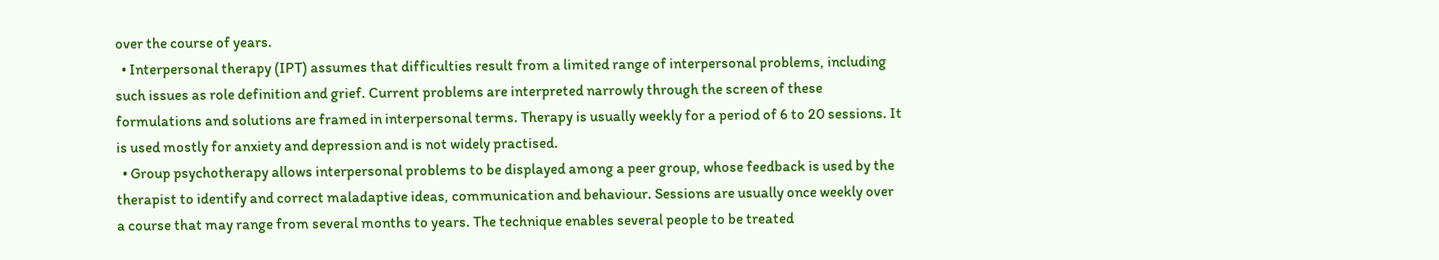over the course of years.
  • Interpersonal therapy (IPT) assumes that difficulties result from a limited range of interpersonal problems, including such issues as role definition and grief. Current problems are interpreted narrowly through the screen of these formulations and solutions are framed in interpersonal terms. Therapy is usually weekly for a period of 6 to 20 sessions. It is used mostly for anxiety and depression and is not widely practised.
  • Group psychotherapy allows interpersonal problems to be displayed among a peer group, whose feedback is used by the therapist to identify and correct maladaptive ideas, communication and behaviour. Sessions are usually once weekly over a course that may range from several months to years. The technique enables several people to be treated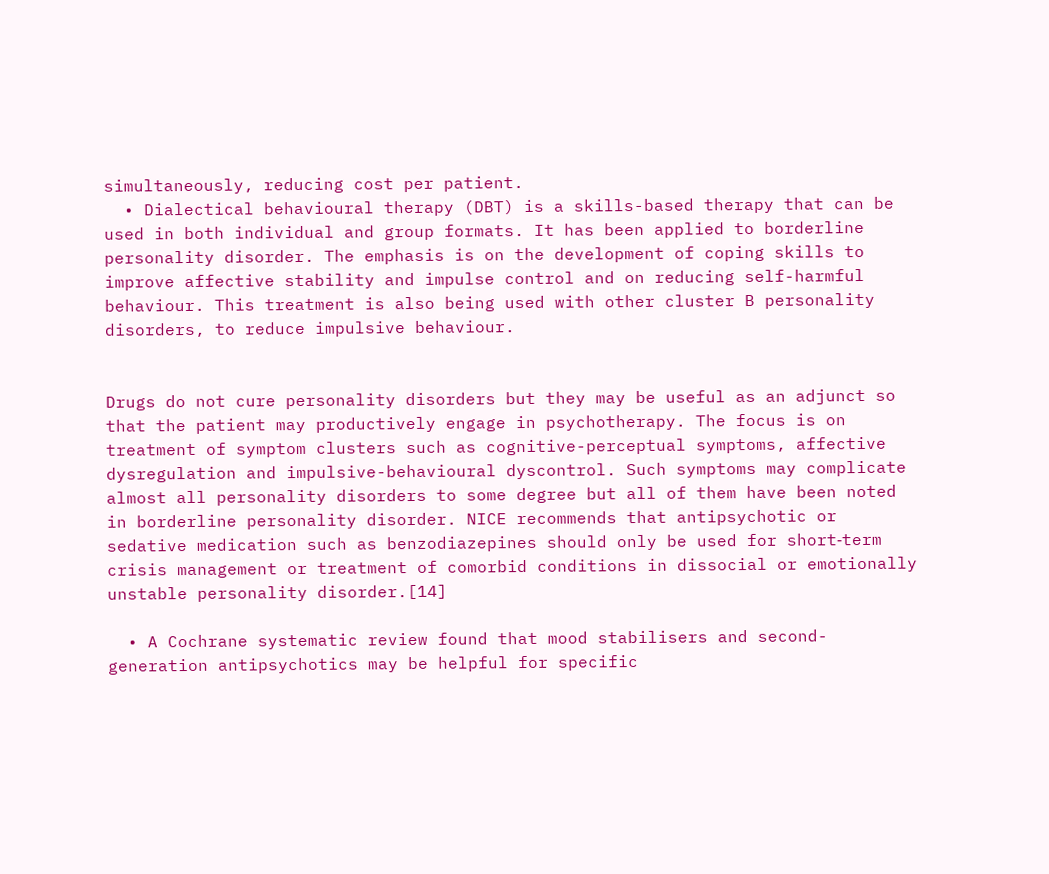simultaneously, reducing cost per patient.
  • Dialectical behavioural therapy (DBT) is a skills-based therapy that can be used in both individual and group formats. It has been applied to borderline personality disorder. The emphasis is on the development of coping skills to improve affective stability and impulse control and on reducing self-harmful behaviour. This treatment is also being used with other cluster B personality disorders, to reduce impulsive behaviour.


Drugs do not cure personality disorders but they may be useful as an adjunct so that the patient may productively engage in psychotherapy. The focus is on treatment of symptom clusters such as cognitive-perceptual symptoms, affective dysregulation and impulsive-behavioural dyscontrol. Such symptoms may complicate almost all personality disorders to some degree but all of them have been noted in borderline personality disorder. NICE recommends that antipsychotic or sedative medication such as benzodiazepines should only be used for short‑term crisis management or treatment of comorbid conditions in dissocial or emotionally unstable personality disorder.[14]

  • A Cochrane systematic review found that mood stabilisers and second-generation antipsychotics may be helpful for specific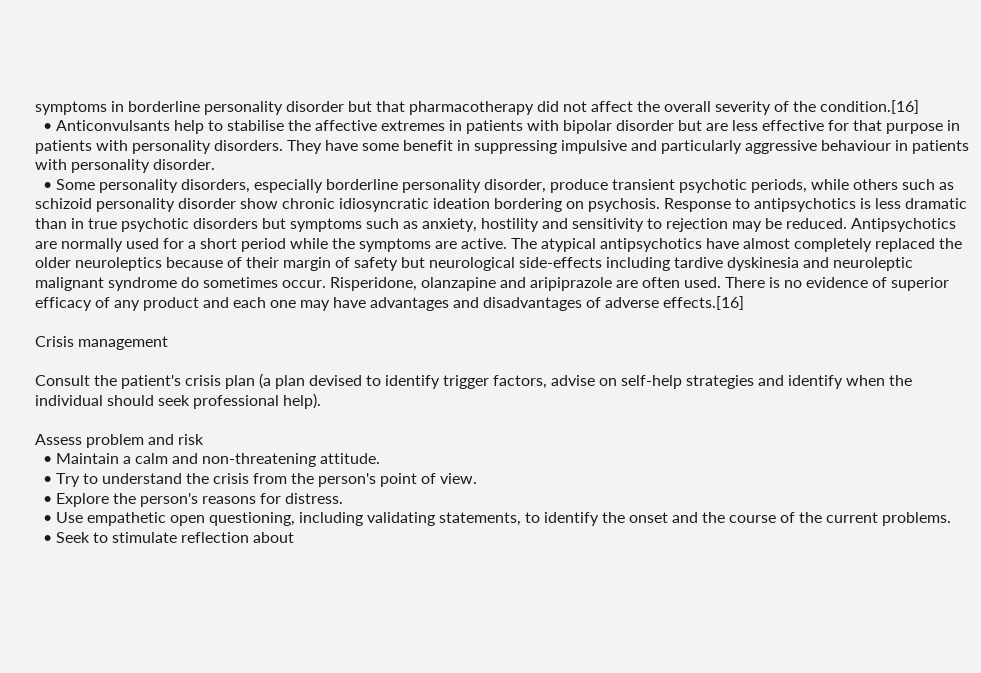symptoms in borderline personality disorder but that pharmacotherapy did not affect the overall severity of the condition.[16]
  • Anticonvulsants help to stabilise the affective extremes in patients with bipolar disorder but are less effective for that purpose in patients with personality disorders. They have some benefit in suppressing impulsive and particularly aggressive behaviour in patients with personality disorder.
  • Some personality disorders, especially borderline personality disorder, produce transient psychotic periods, while others such as schizoid personality disorder show chronic idiosyncratic ideation bordering on psychosis. Response to antipsychotics is less dramatic than in true psychotic disorders but symptoms such as anxiety, hostility and sensitivity to rejection may be reduced. Antipsychotics are normally used for a short period while the symptoms are active. The atypical antipsychotics have almost completely replaced the older neuroleptics because of their margin of safety but neurological side-effects including tardive dyskinesia and neuroleptic malignant syndrome do sometimes occur. Risperidone, olanzapine and aripiprazole are often used. There is no evidence of superior efficacy of any product and each one may have advantages and disadvantages of adverse effects.[16]

Crisis management

Consult the patient's crisis plan (a plan devised to identify trigger factors, advise on self-help strategies and identify when the individual should seek professional help).

Assess problem and risk
  • Maintain a calm and non-threatening attitude.
  • Try to understand the crisis from the person's point of view.
  • Explore the person's reasons for distress.
  • Use empathetic open questioning, including validating statements, to identify the onset and the course of the current problems.
  • Seek to stimulate reflection about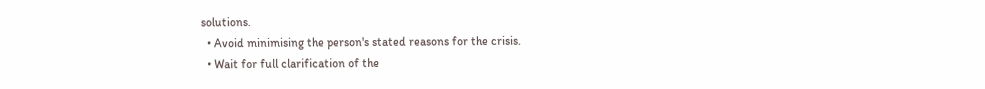solutions.
  • Avoid minimising the person's stated reasons for the crisis.
  • Wait for full clarification of the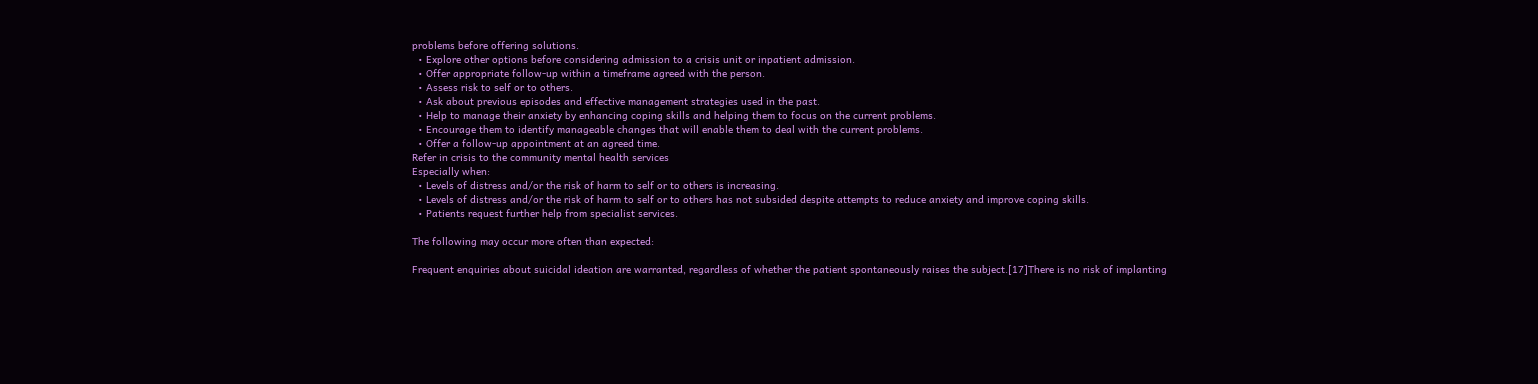problems before offering solutions.
  • Explore other options before considering admission to a crisis unit or inpatient admission.
  • Offer appropriate follow-up within a timeframe agreed with the person.
  • Assess risk to self or to others.
  • Ask about previous episodes and effective management strategies used in the past.
  • Help to manage their anxiety by enhancing coping skills and helping them to focus on the current problems.
  • Encourage them to identify manageable changes that will enable them to deal with the current problems.
  • Offer a follow-up appointment at an agreed time.
Refer in crisis to the community mental health services
Especially when:
  • Levels of distress and/or the risk of harm to self or to others is increasing.
  • Levels of distress and/or the risk of harm to self or to others has not subsided despite attempts to reduce anxiety and improve coping skills.
  • Patients request further help from specialist services.

The following may occur more often than expected:

Frequent enquiries about suicidal ideation are warranted, regardless of whether the patient spontaneously raises the subject.[17]There is no risk of implanting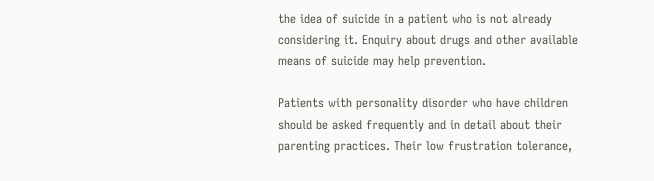the idea of suicide in a patient who is not already considering it. Enquiry about drugs and other available means of suicide may help prevention.

Patients with personality disorder who have children should be asked frequently and in detail about their parenting practices. Their low frustration tolerance,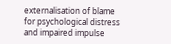externalisation of blame for psychological distress and impaired impulse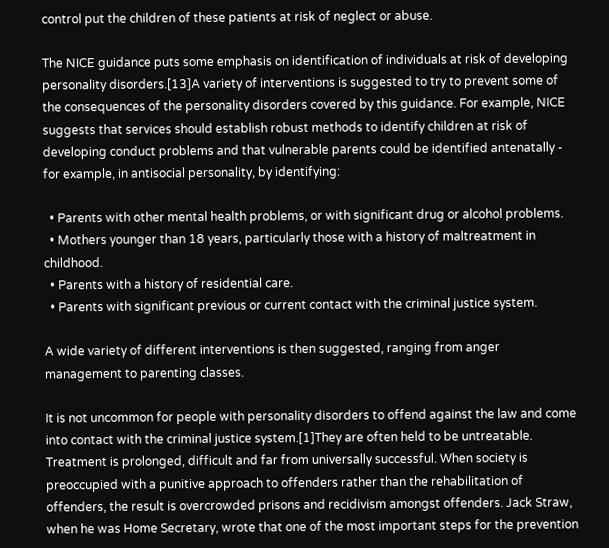control put the children of these patients at risk of neglect or abuse.

The NICE guidance puts some emphasis on identification of individuals at risk of developing personality disorders.[13]A variety of interventions is suggested to try to prevent some of the consequences of the personality disorders covered by this guidance. For example, NICE suggests that services should establish robust methods to identify children at risk of developing conduct problems and that vulnerable parents could be identified antenatally - for example, in antisocial personality, by identifying:

  • Parents with other mental health problems, or with significant drug or alcohol problems.
  • Mothers younger than 18 years, particularly those with a history of maltreatment in childhood.
  • Parents with a history of residential care.
  • Parents with significant previous or current contact with the criminal justice system.

A wide variety of different interventions is then suggested, ranging from anger management to parenting classes.

It is not uncommon for people with personality disorders to offend against the law and come into contact with the criminal justice system.[1]They are often held to be untreatable. Treatment is prolonged, difficult and far from universally successful. When society is preoccupied with a punitive approach to offenders rather than the rehabilitation of offenders, the result is overcrowded prisons and recidivism amongst offenders. Jack Straw, when he was Home Secretary, wrote that one of the most important steps for the prevention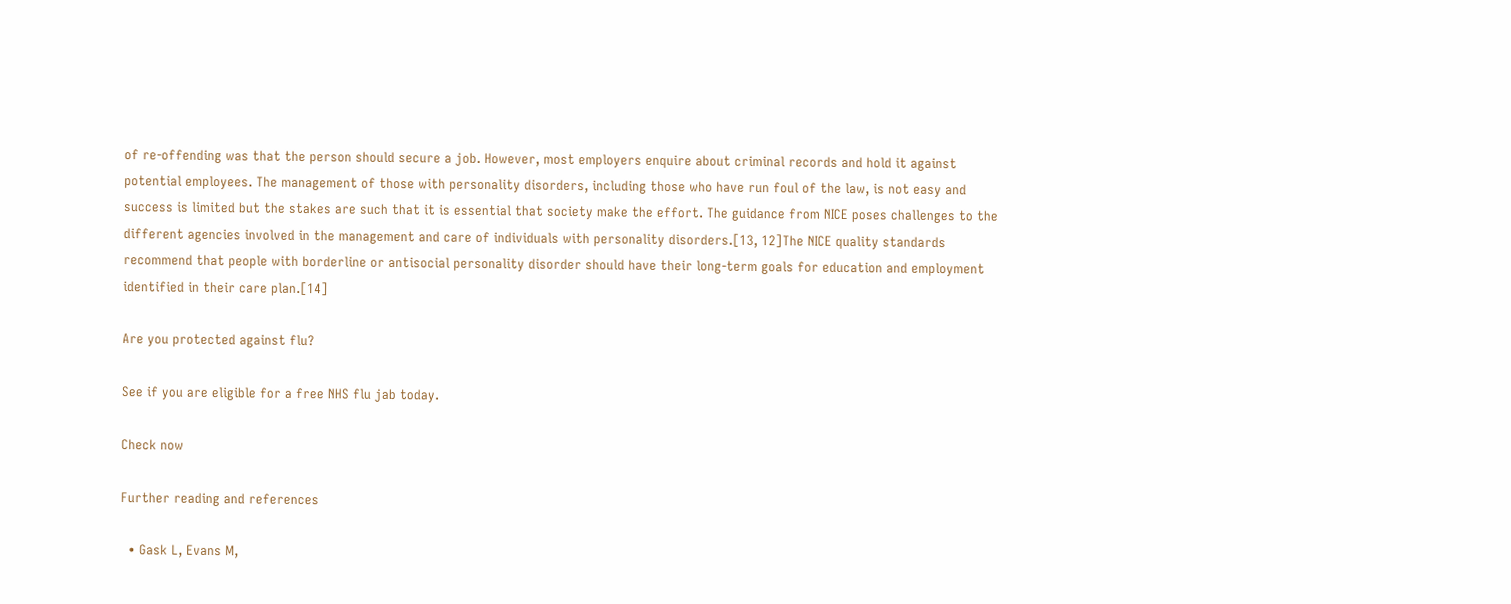of re-offending was that the person should secure a job. However, most employers enquire about criminal records and hold it against potential employees. The management of those with personality disorders, including those who have run foul of the law, is not easy and success is limited but the stakes are such that it is essential that society make the effort. The guidance from NICE poses challenges to the different agencies involved in the management and care of individuals with personality disorders.[13, 12]The NICE quality standards recommend that people with borderline or antisocial personality disorder should have their long‑term goals for education and employment identified in their care plan.[14]

Are you protected against flu?

See if you are eligible for a free NHS flu jab today.

Check now

Further reading and references

  • Gask L, Evans M,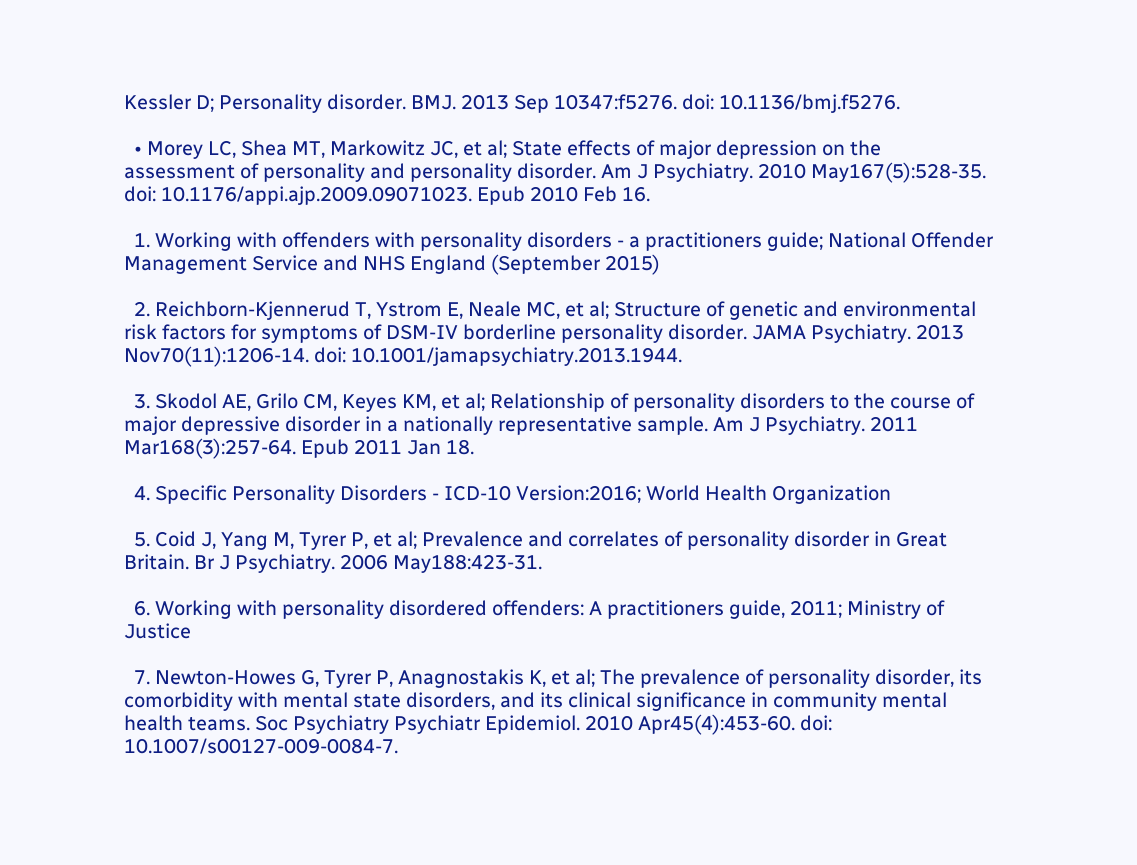Kessler D; Personality disorder. BMJ. 2013 Sep 10347:f5276. doi: 10.1136/bmj.f5276.

  • Morey LC, Shea MT, Markowitz JC, et al; State effects of major depression on the assessment of personality and personality disorder. Am J Psychiatry. 2010 May167(5):528-35. doi: 10.1176/appi.ajp.2009.09071023. Epub 2010 Feb 16.

  1. Working with offenders with personality disorders - a practitioners guide; National Offender Management Service and NHS England (September 2015)

  2. Reichborn-Kjennerud T, Ystrom E, Neale MC, et al; Structure of genetic and environmental risk factors for symptoms of DSM-IV borderline personality disorder. JAMA Psychiatry. 2013 Nov70(11):1206-14. doi: 10.1001/jamapsychiatry.2013.1944.

  3. Skodol AE, Grilo CM, Keyes KM, et al; Relationship of personality disorders to the course of major depressive disorder in a nationally representative sample. Am J Psychiatry. 2011 Mar168(3):257-64. Epub 2011 Jan 18.

  4. Specific Personality Disorders - ICD-10 Version:2016; World Health Organization

  5. Coid J, Yang M, Tyrer P, et al; Prevalence and correlates of personality disorder in Great Britain. Br J Psychiatry. 2006 May188:423-31.

  6. Working with personality disordered offenders: A practitioners guide, 2011; Ministry of Justice

  7. Newton-Howes G, Tyrer P, Anagnostakis K, et al; The prevalence of personality disorder, its comorbidity with mental state disorders, and its clinical significance in community mental health teams. Soc Psychiatry Psychiatr Epidemiol. 2010 Apr45(4):453-60. doi: 10.1007/s00127-009-0084-7.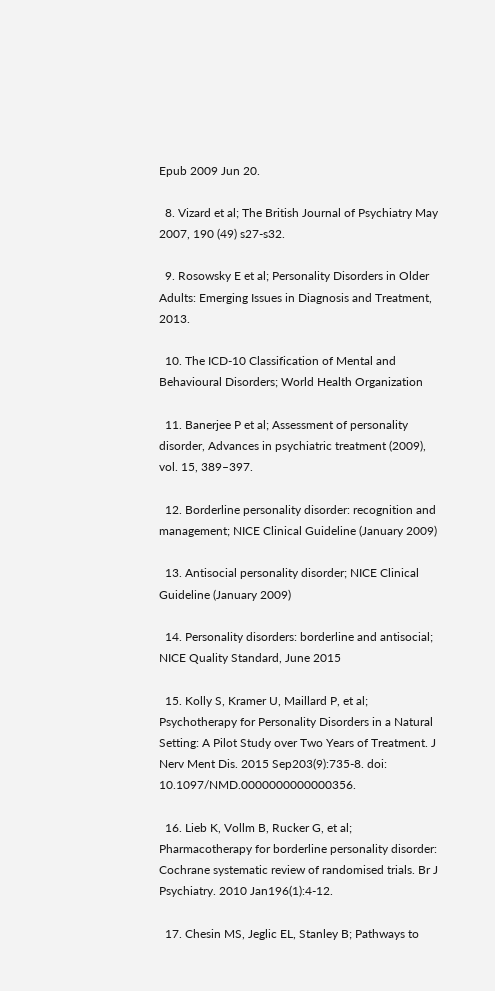Epub 2009 Jun 20.

  8. Vizard et al; The British Journal of Psychiatry May 2007, 190 (49) s27-s32.

  9. Rosowsky E et al; Personality Disorders in Older Adults: Emerging Issues in Diagnosis and Treatment, 2013.

  10. The ICD-10 Classification of Mental and Behavioural Disorders; World Health Organization

  11. Banerjee P et al; Assessment of personality disorder, Advances in psychiatric treatment (2009), vol. 15, 389–397.

  12. Borderline personality disorder: recognition and management; NICE Clinical Guideline (January 2009)

  13. Antisocial personality disorder; NICE Clinical Guideline (January 2009)

  14. Personality disorders: borderline and antisocial; NICE Quality Standard, June 2015

  15. Kolly S, Kramer U, Maillard P, et al; Psychotherapy for Personality Disorders in a Natural Setting: A Pilot Study over Two Years of Treatment. J Nerv Ment Dis. 2015 Sep203(9):735-8. doi: 10.1097/NMD.0000000000000356.

  16. Lieb K, Vollm B, Rucker G, et al; Pharmacotherapy for borderline personality disorder: Cochrane systematic review of randomised trials. Br J Psychiatry. 2010 Jan196(1):4-12.

  17. Chesin MS, Jeglic EL, Stanley B; Pathways to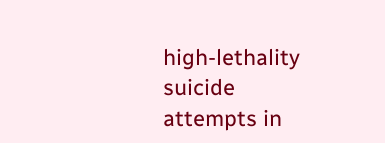high-lethality suicide attempts in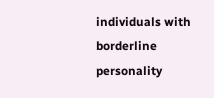individuals with borderline personality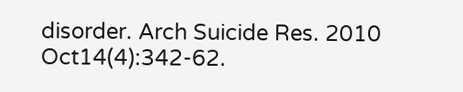disorder. Arch Suicide Res. 2010 Oct14(4):342-62.